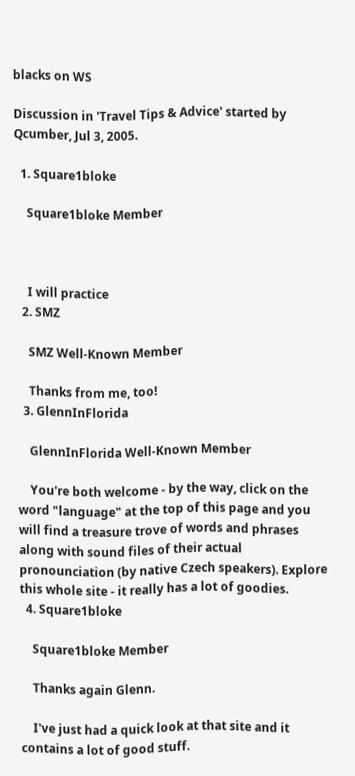blacks on WS

Discussion in 'Travel Tips & Advice' started by Qcumber, Jul 3, 2005.

  1. Square1bloke

    Square1bloke Member



    I will practice
  2. SMZ

    SMZ Well-Known Member

    Thanks from me, too!
  3. GlennInFlorida

    GlennInFlorida Well-Known Member

    You're both welcome - by the way, click on the word "language" at the top of this page and you will find a treasure trove of words and phrases along with sound files of their actual pronounciation (by native Czech speakers). Explore this whole site - it really has a lot of goodies.
  4. Square1bloke

    Square1bloke Member

    Thanks again Glenn.

    I've just had a quick look at that site and it contains a lot of good stuff.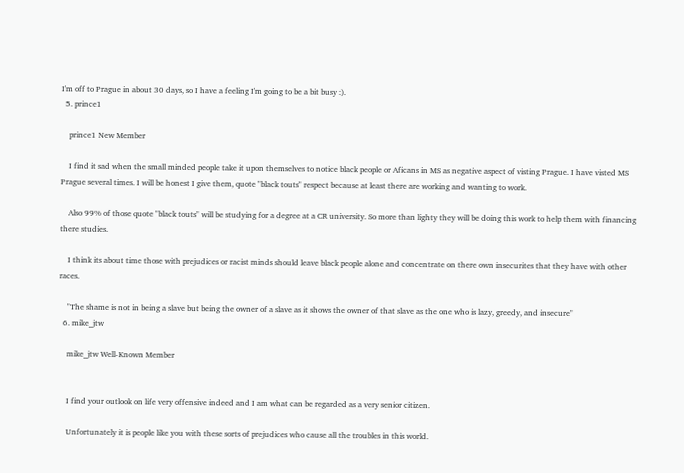I'm off to Prague in about 30 days, so I have a feeling I'm going to be a bit busy :).
  5. prince1

    prince1 New Member

    I find it sad when the small minded people take it upon themselves to notice black people or Aficans in MS as negative aspect of visting Prague. I have visted MS Prague several times. I will be honest I give them, quote "black touts" respect because at least there are working and wanting to work.

    Also 99% of those quote "black touts" will be studying for a degree at a CR university. So more than lighty they will be doing this work to help them with financing there studies.

    I think its about time those with prejudices or racist minds should leave black people alone and concentrate on there own insecurites that they have with other races.

    "The shame is not in being a slave but being the owner of a slave as it shows the owner of that slave as the one who is lazy, greedy, and insecure"
  6. mike_jtw

    mike_jtw Well-Known Member


    I find your outlook on life very offensive indeed and I am what can be regarded as a very senior citizen.

    Unfortunately it is people like you with these sorts of prejudices who cause all the troubles in this world.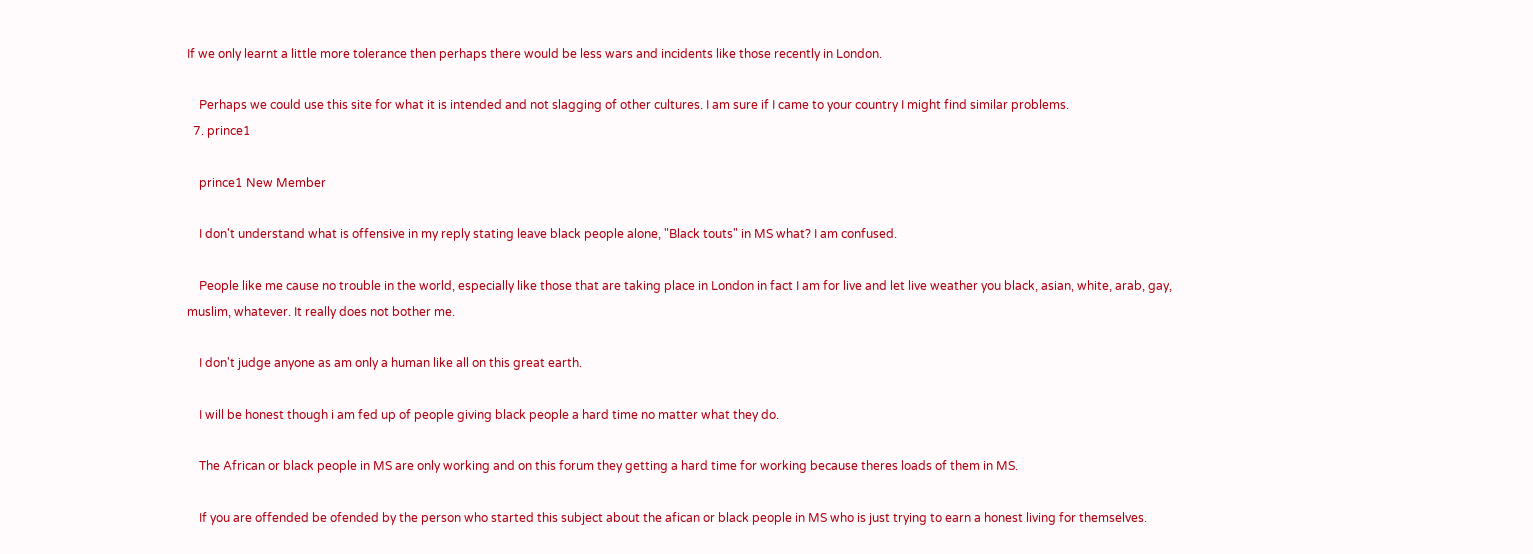If we only learnt a little more tolerance then perhaps there would be less wars and incidents like those recently in London.

    Perhaps we could use this site for what it is intended and not slagging of other cultures. I am sure if I came to your country I might find similar problems.
  7. prince1

    prince1 New Member

    I don't understand what is offensive in my reply stating leave black people alone, "Black touts" in MS what? I am confused.

    People like me cause no trouble in the world, especially like those that are taking place in London in fact I am for live and let live weather you black, asian, white, arab, gay, muslim, whatever. It really does not bother me.

    I don't judge anyone as am only a human like all on this great earth.

    I will be honest though i am fed up of people giving black people a hard time no matter what they do.

    The African or black people in MS are only working and on this forum they getting a hard time for working because theres loads of them in MS.

    If you are offended be ofended by the person who started this subject about the afican or black people in MS who is just trying to earn a honest living for themselves.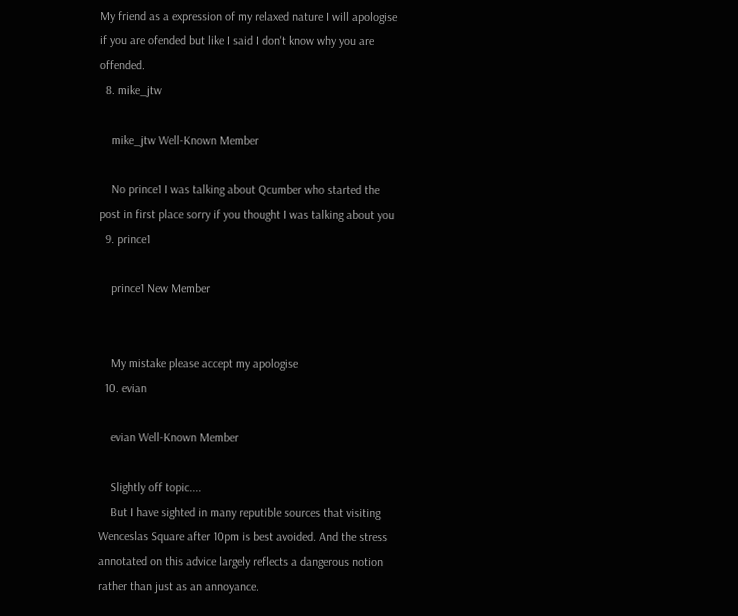My friend as a expression of my relaxed nature I will apologise if you are ofended but like I said I don't know why you are offended.
  8. mike_jtw

    mike_jtw Well-Known Member

    No prince1 I was talking about Qcumber who started the post in first place sorry if you thought I was talking about you
  9. prince1

    prince1 New Member


    My mistake please accept my apologise
  10. evian

    evian Well-Known Member

    Slightly off topic....
    But I have sighted in many reputible sources that visiting Wenceslas Square after 10pm is best avoided. And the stress annotated on this advice largely reflects a dangerous notion rather than just as an annoyance.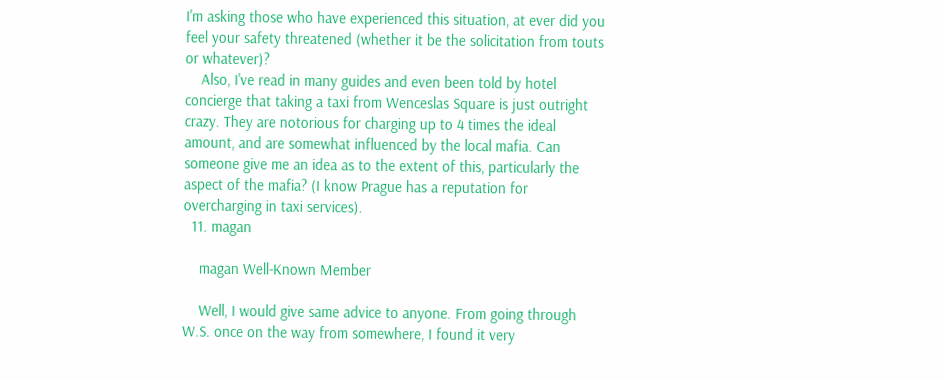I'm asking those who have experienced this situation, at ever did you feel your safety threatened (whether it be the solicitation from touts or whatever)?
    Also, I've read in many guides and even been told by hotel concierge that taking a taxi from Wenceslas Square is just outright crazy. They are notorious for charging up to 4 times the ideal amount, and are somewhat influenced by the local mafia. Can someone give me an idea as to the extent of this, particularly the aspect of the mafia? (I know Prague has a reputation for overcharging in taxi services).
  11. magan

    magan Well-Known Member

    Well, I would give same advice to anyone. From going through W.S. once on the way from somewhere, I found it very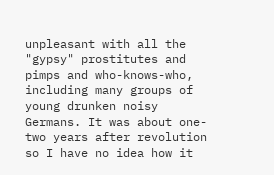unpleasant with all the "gypsy" prostitutes and pimps and who-knows-who, including many groups of young drunken noisy Germans. It was about one-two years after revolution so I have no idea how it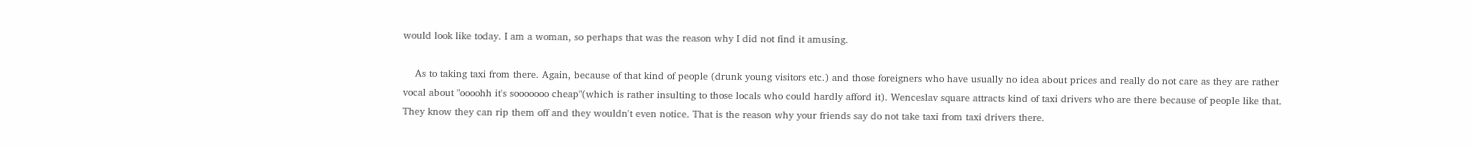would look like today. I am a woman, so perhaps that was the reason why I did not find it amusing.

    As to taking taxi from there. Again, because of that kind of people (drunk young visitors etc.) and those foreigners who have usually no idea about prices and really do not care as they are rather vocal about "oooohh it's sooooooo cheap"(which is rather insulting to those locals who could hardly afford it). Wenceslav square attracts kind of taxi drivers who are there because of people like that. They know they can rip them off and they wouldn't even notice. That is the reason why your friends say do not take taxi from taxi drivers there.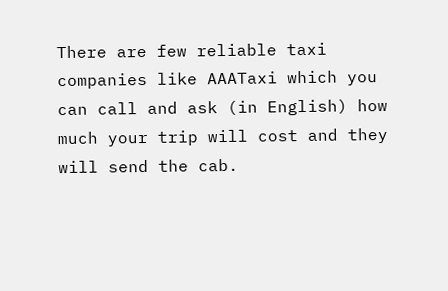There are few reliable taxi companies like AAATaxi which you can call and ask (in English) how much your trip will cost and they will send the cab.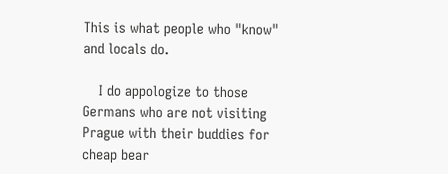This is what people who "know" and locals do.

    I do appologize to those Germans who are not visiting Prague with their buddies for cheap bear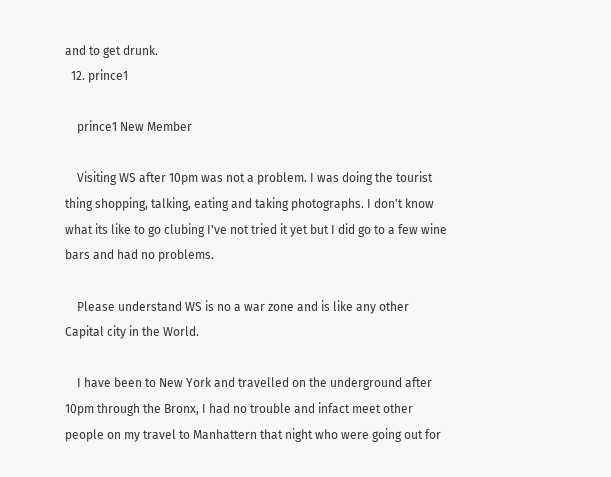and to get drunk.
  12. prince1

    prince1 New Member

    Visiting WS after 10pm was not a problem. I was doing the tourist thing shopping, talking, eating and taking photographs. I don't know what its like to go clubing I've not tried it yet but I did go to a few wine bars and had no problems.

    Please understand WS is no a war zone and is like any other Capital city in the World.

    I have been to New York and travelled on the underground after 10pm through the Bronx, I had no trouble and infact meet other people on my travel to Manhattern that night who were going out for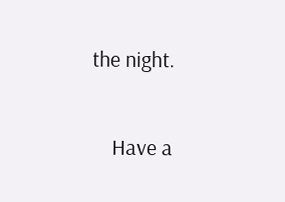the night.

    Have a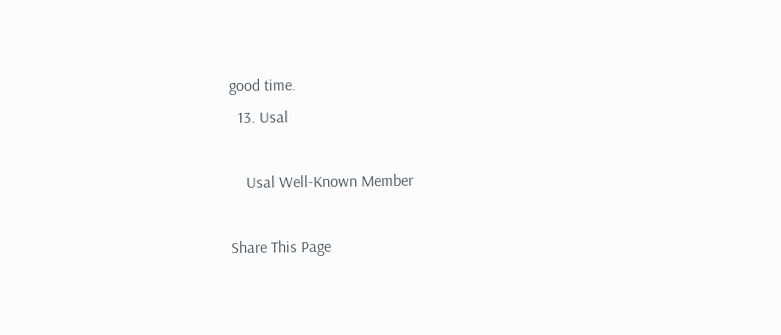good time.
  13. Usal

    Usal Well-Known Member

Share This Page